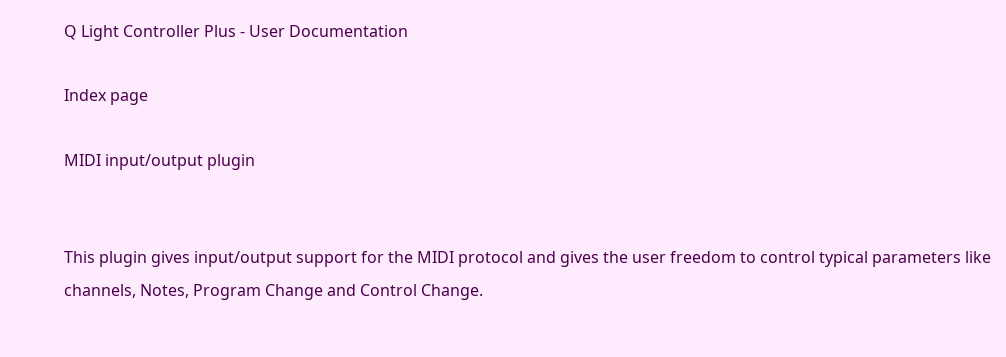Q Light Controller Plus - User Documentation

Index page

MIDI input/output plugin


This plugin gives input/output support for the MIDI protocol and gives the user freedom to control typical parameters like channels, Notes, Program Change and Control Change.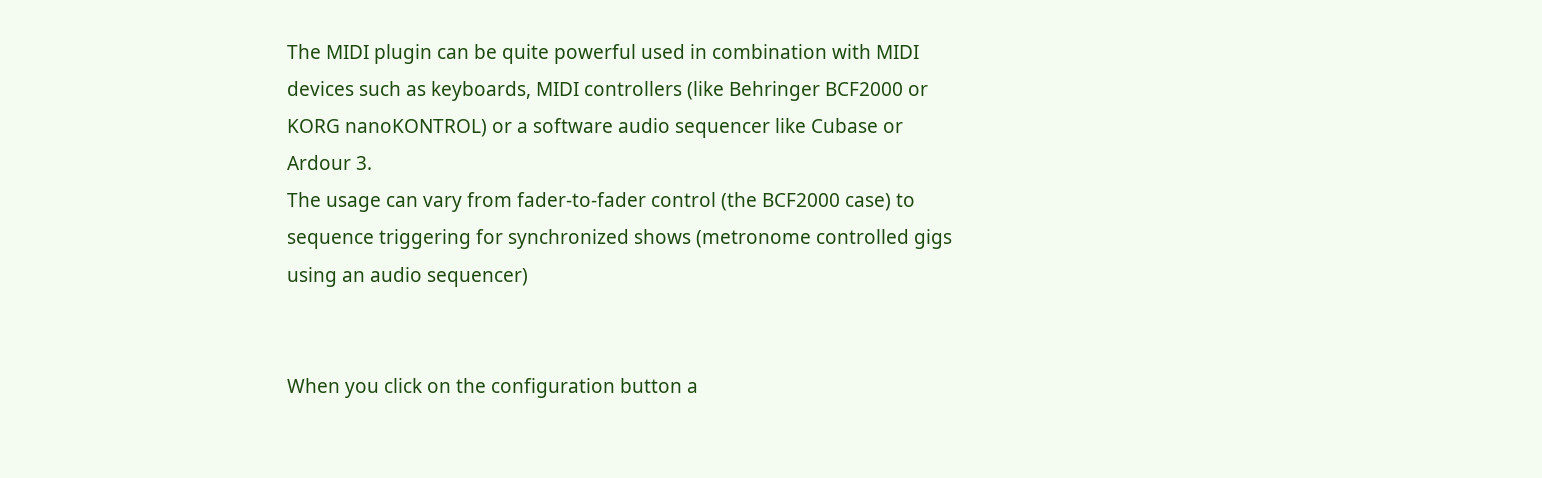The MIDI plugin can be quite powerful used in combination with MIDI devices such as keyboards, MIDI controllers (like Behringer BCF2000 or KORG nanoKONTROL) or a software audio sequencer like Cubase or Ardour 3.
The usage can vary from fader-to-fader control (the BCF2000 case) to sequence triggering for synchronized shows (metronome controlled gigs using an audio sequencer)


When you click on the configuration button a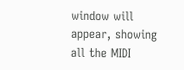window will appear, showing all the MIDI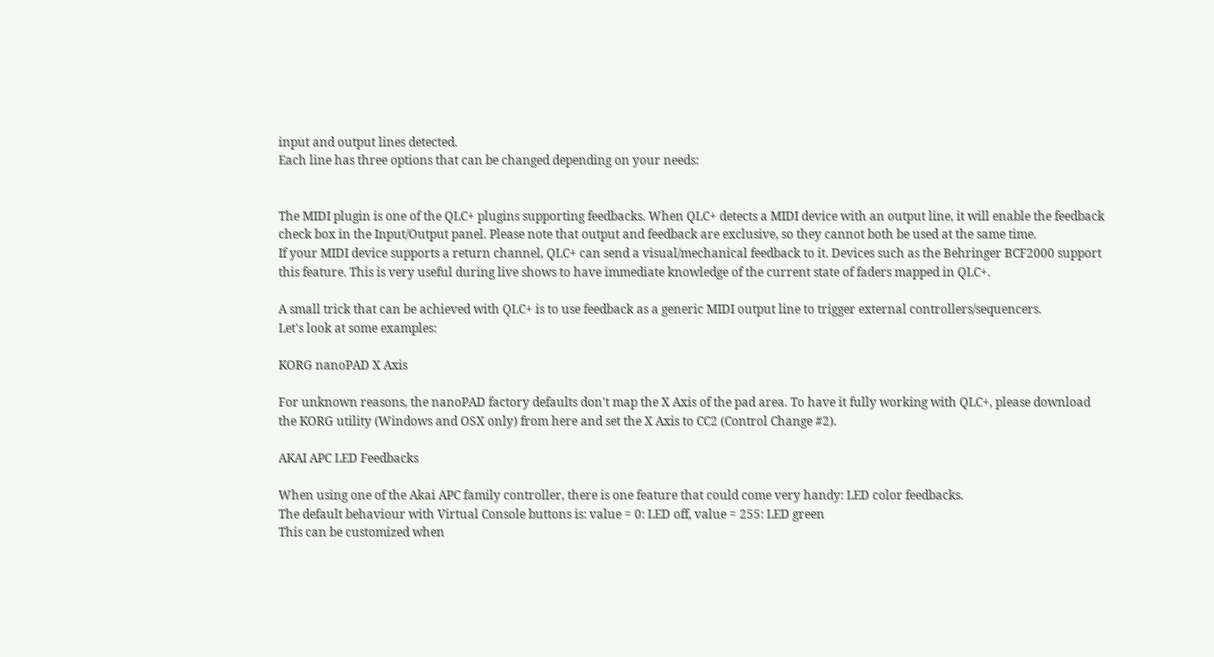input and output lines detected.
Each line has three options that can be changed depending on your needs:


The MIDI plugin is one of the QLC+ plugins supporting feedbacks. When QLC+ detects a MIDI device with an output line, it will enable the feedback check box in the Input/Output panel. Please note that output and feedback are exclusive, so they cannot both be used at the same time.
If your MIDI device supports a return channel, QLC+ can send a visual/mechanical feedback to it. Devices such as the Behringer BCF2000 support this feature. This is very useful during live shows to have immediate knowledge of the current state of faders mapped in QLC+.

A small trick that can be achieved with QLC+ is to use feedback as a generic MIDI output line to trigger external controllers/sequencers.
Let's look at some examples:

KORG nanoPAD X Axis

For unknown reasons, the nanoPAD factory defaults don't map the X Axis of the pad area. To have it fully working with QLC+, please download the KORG utility (Windows and OSX only) from here and set the X Axis to CC2 (Control Change #2).

AKAI APC LED Feedbacks

When using one of the Akai APC family controller, there is one feature that could come very handy: LED color feedbacks.
The default behaviour with Virtual Console buttons is: value = 0: LED off, value = 255: LED green
This can be customized when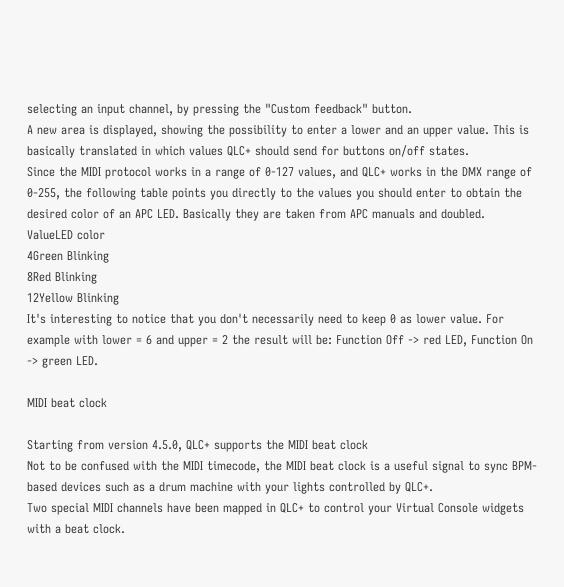selecting an input channel, by pressing the "Custom feedback" button.
A new area is displayed, showing the possibility to enter a lower and an upper value. This is basically translated in which values QLC+ should send for buttons on/off states.
Since the MIDI protocol works in a range of 0-127 values, and QLC+ works in the DMX range of 0-255, the following table points you directly to the values you should enter to obtain the desired color of an APC LED. Basically they are taken from APC manuals and doubled.
ValueLED color
4Green Blinking
8Red Blinking
12Yellow Blinking
It's interesting to notice that you don't necessarily need to keep 0 as lower value. For example with lower = 6 and upper = 2 the result will be: Function Off -> red LED, Function On -> green LED.

MIDI beat clock

Starting from version 4.5.0, QLC+ supports the MIDI beat clock
Not to be confused with the MIDI timecode, the MIDI beat clock is a useful signal to sync BPM-based devices such as a drum machine with your lights controlled by QLC+.
Two special MIDI channels have been mapped in QLC+ to control your Virtual Console widgets with a beat clock.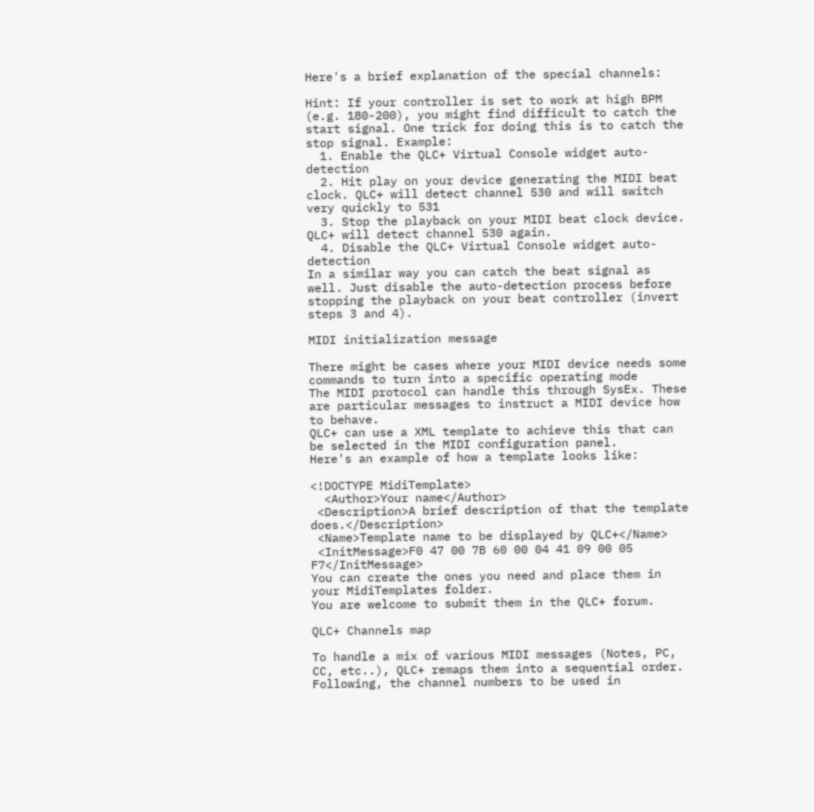Here's a brief explanation of the special channels:

Hint: If your controller is set to work at high BPM (e.g. 180-200), you might find difficult to catch the start signal. One trick for doing this is to catch the stop signal. Example:
  1. Enable the QLC+ Virtual Console widget auto-detection
  2. Hit play on your device generating the MIDI beat clock. QLC+ will detect channel 530 and will switch very quickly to 531
  3. Stop the playback on your MIDI beat clock device. QLC+ will detect channel 530 again.
  4. Disable the QLC+ Virtual Console widget auto-detection
In a similar way you can catch the beat signal as well. Just disable the auto-detection process before stopping the playback on your beat controller (invert steps 3 and 4).

MIDI initialization message

There might be cases where your MIDI device needs some commands to turn into a specific operating mode
The MIDI protocol can handle this through SysEx. These are particular messages to instruct a MIDI device how to behave.
QLC+ can use a XML template to achieve this that can be selected in the MIDI configuration panel.
Here's an example of how a template looks like:

<!DOCTYPE MidiTemplate>
  <Author>Your name</Author>
 <Description>A brief description of that the template does.</Description>
 <Name>Template name to be displayed by QLC+</Name>
 <InitMessage>F0 47 00 7B 60 00 04 41 09 00 05 F7</InitMessage>
You can create the ones you need and place them in your MidiTemplates folder.
You are welcome to submit them in the QLC+ forum.

QLC+ Channels map

To handle a mix of various MIDI messages (Notes, PC, CC, etc..), QLC+ remaps them into a sequential order.
Following, the channel numbers to be used in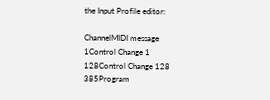the Input Profile editor:

ChannelMIDI message
1Control Change 1
128Control Change 128
385Program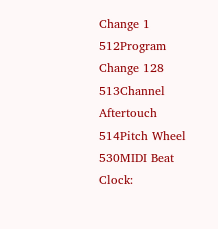Change 1
512Program Change 128
513Channel Aftertouch
514Pitch Wheel
530MIDI Beat Clock: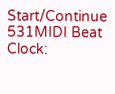Start/Continue
531MIDI Beat Clock: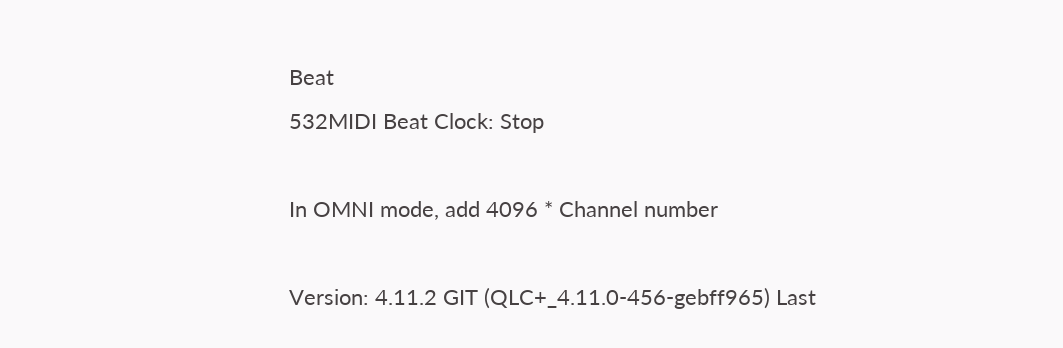Beat
532MIDI Beat Clock: Stop

In OMNI mode, add 4096 * Channel number

Version: 4.11.2 GIT (QLC+_4.11.0-456-gebff965) Last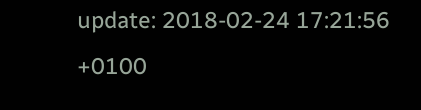update: 2018-02-24 17:21:56 +0100